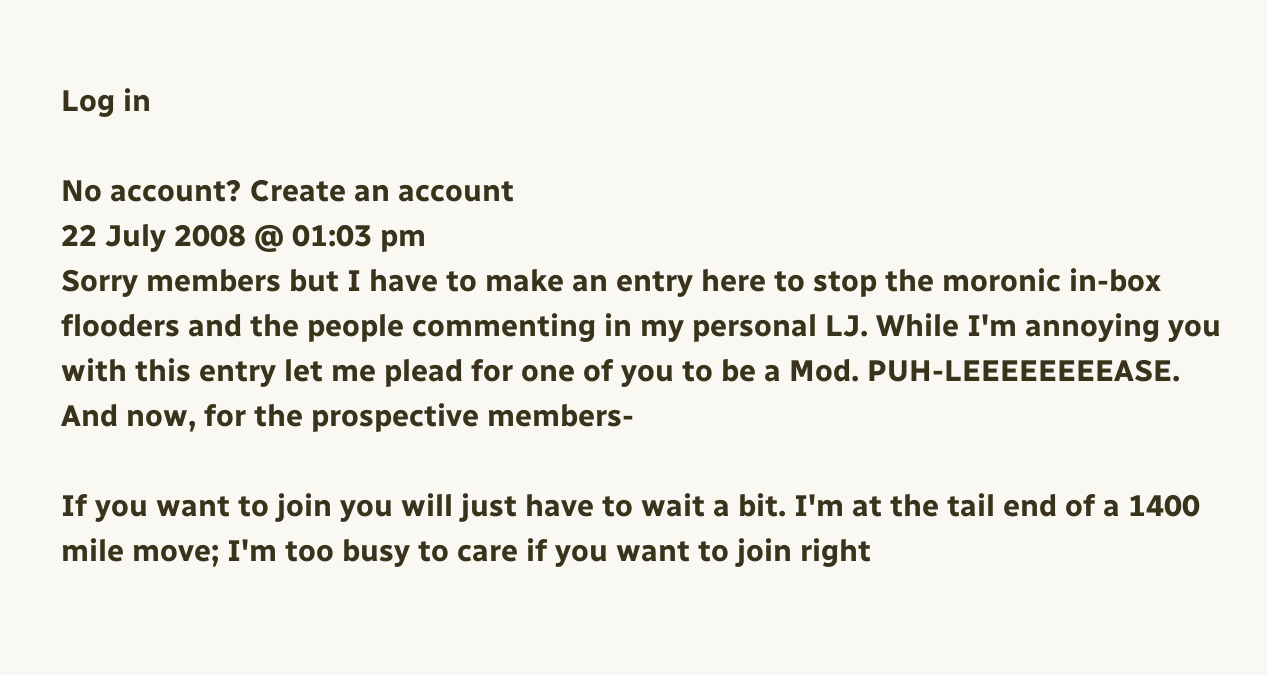Log in

No account? Create an account
22 July 2008 @ 01:03 pm
Sorry members but I have to make an entry here to stop the moronic in-box flooders and the people commenting in my personal LJ. While I'm annoying you with this entry let me plead for one of you to be a Mod. PUH-LEEEEEEEEASE.
And now, for the prospective members-

If you want to join you will just have to wait a bit. I'm at the tail end of a 1400 mile move; I'm too busy to care if you want to join right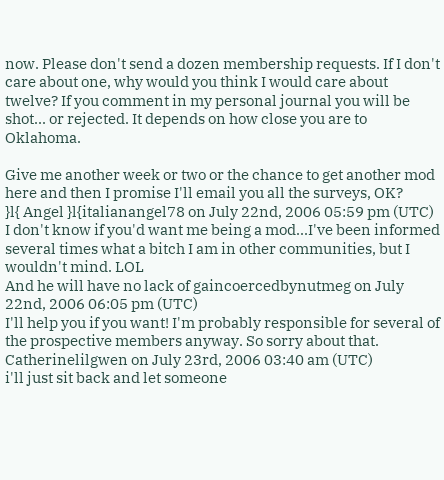now. Please don't send a dozen membership requests. If I don't care about one, why would you think I would care about twelve? If you comment in my personal journal you will be shot... or rejected. It depends on how close you are to Oklahoma.

Give me another week or two or the chance to get another mod here and then I promise I'll email you all the surveys, OK?
}l{ Angel }l{italianangel78 on July 22nd, 2006 05:59 pm (UTC)
I don't know if you'd want me being a mod...I've been informed several times what a bitch I am in other communities, but I wouldn't mind. LOL
And he will have no lack of gaincoercedbynutmeg on July 22nd, 2006 06:05 pm (UTC)
I'll help you if you want! I'm probably responsible for several of the prospective members anyway. So sorry about that.
Catherinelilgwen on July 23rd, 2006 03:40 am (UTC)
i'll just sit back and let someone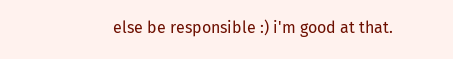else be responsible :) i'm good at that.